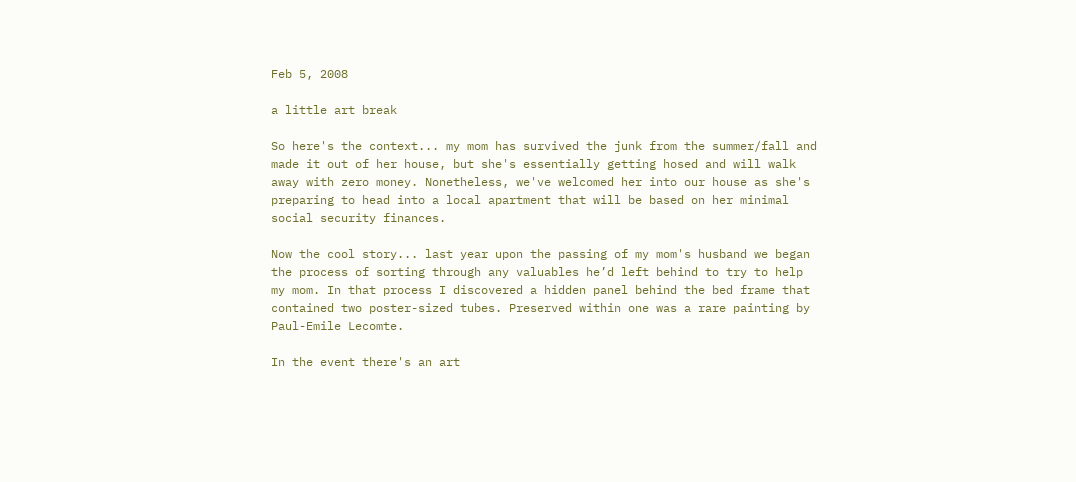Feb 5, 2008

a little art break

So here's the context... my mom has survived the junk from the summer/fall and made it out of her house, but she's essentially getting hosed and will walk away with zero money. Nonetheless, we've welcomed her into our house as she's preparing to head into a local apartment that will be based on her minimal social security finances.

Now the cool story... last year upon the passing of my mom's husband we began the process of sorting through any valuables he’d left behind to try to help my mom. In that process I discovered a hidden panel behind the bed frame that contained two poster-sized tubes. Preserved within one was a rare painting by Paul-Emile Lecomte.

In the event there's an art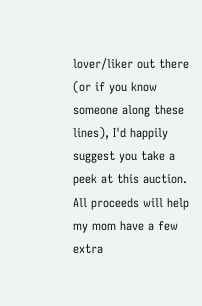lover/liker out there (or if you know someone along these lines), I'd happily suggest you take a peek at this auction. All proceeds will help my mom have a few extra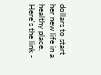dollars to start her new life in a healthy place. Here's the link -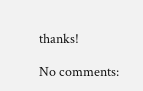thanks!

No comments: